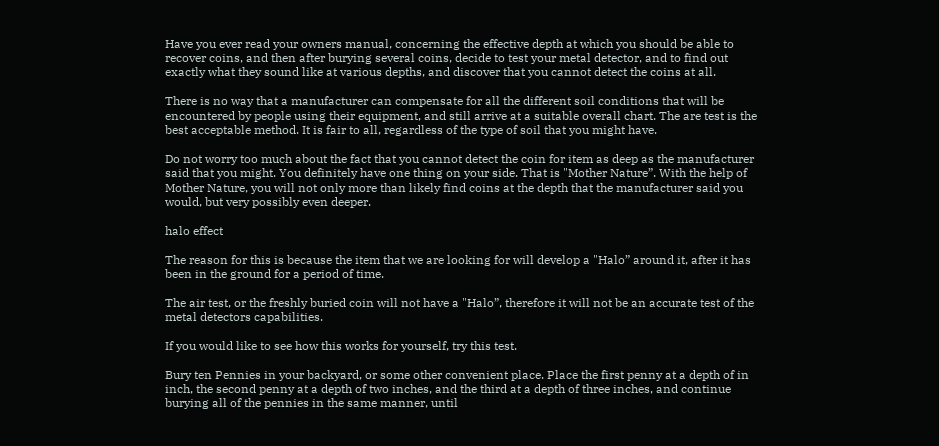Have you ever read your owners manual, concerning the effective depth at which you should be able to recover coins, and then after burying several coins, decide to test your metal detector, and to find out exactly what they sound like at various depths, and discover that you cannot detect the coins at all.

There is no way that a manufacturer can compensate for all the different soil conditions that will be encountered by people using their equipment, and still arrive at a suitable overall chart. The are test is the best acceptable method. It is fair to all, regardless of the type of soil that you might have.

Do not worry too much about the fact that you cannot detect the coin for item as deep as the manufacturer said that you might. You definitely have one thing on your side. That is "Mother Nature”. With the help of Mother Nature, you will not only more than likely find coins at the depth that the manufacturer said you would, but very possibly even deeper.

halo effect

The reason for this is because the item that we are looking for will develop a "Halo” around it, after it has been in the ground for a period of time.

The air test, or the freshly buried coin will not have a "Halo”, therefore it will not be an accurate test of the metal detectors capabilities.

If you would like to see how this works for yourself, try this test.

Bury ten Pennies in your backyard, or some other convenient place. Place the first penny at a depth of in inch, the second penny at a depth of two inches, and the third at a depth of three inches, and continue burying all of the pennies in the same manner, until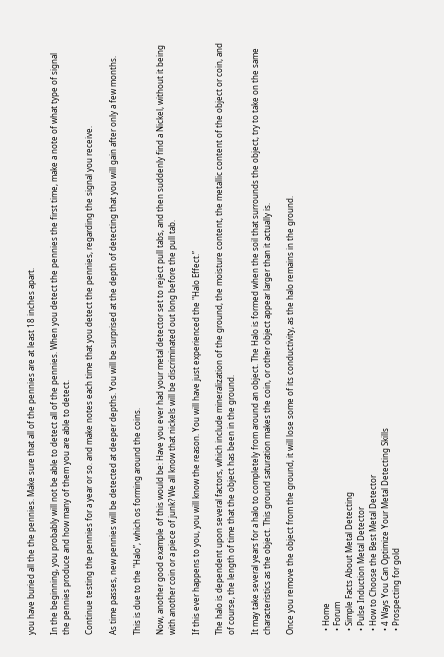you have buried all the the pennies. Make sure that all of the pennies are at least 18 inches apart.

In the beginning, you probably will not be able to detect all of the pennies. When you detect the pennies the first time, make a note of what type of signal the pennies produce and how many of them you are able to detect.

Continue testing the pennies for a year or so. and make notes each time that you detect the pennies, regarding the signal you receive.

As time passes, new pennies will be detected at deeper depths. You will be surprised at the depth of detecting that you will gain after only a few months.

This is due to the "Halo”, which os forming around the coins.

Now, another good example of this would be: Have you ever had your metal detector set to reject pull tabs, and then suddenly find a Nickel, without it being with another coin or a piece of junk? We all know that nickels will be discriminated out long before the pull tab.

If this ever happens to you, you will know the reason. You will have just experienced the "Halo Effect.”

The halo is dependent upon several factors, which include mineralization of the ground, the moisture content, the metallic content of the object or coin, and of course, the length of time that the object has been in the ground.

It may take several years for a halo to completely from around an object. The Halo is formed when the soil that surrounds the object, try to take on the same characteristics as the object. This ground saturation makes the coin, or other object appear larger than it actually is.

Once you remove the object from the ground, it will lose some of its conductivity, as the halo remains in the ground.


  • Home
  • Forum
  • Simple Facts About Metal Detecting
  • Pulse Induction Metal Detector
  • How to Choose the Best Metal Detector
  • 4 Ways You Can Optimize Your Metal Detecting Skills
  • Prospecting for gold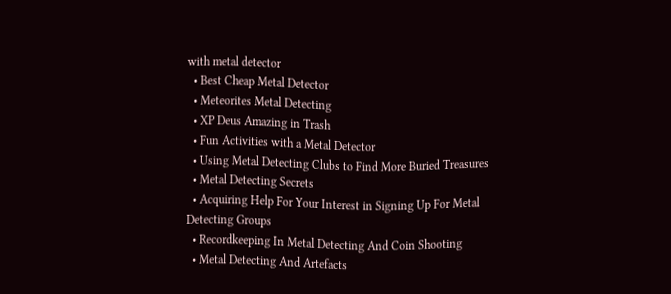with metal detector
  • Best Cheap Metal Detector
  • Meteorites Metal Detecting
  • XP Deus Amazing in Trash
  • Fun Activities with a Metal Detector
  • Using Metal Detecting Clubs to Find More Buried Treasures
  • Metal Detecting Secrets
  • Acquiring Help For Your Interest in Signing Up For Metal Detecting Groups
  • Recordkeeping In Metal Detecting And Coin Shooting
  • Metal Detecting And Artefacts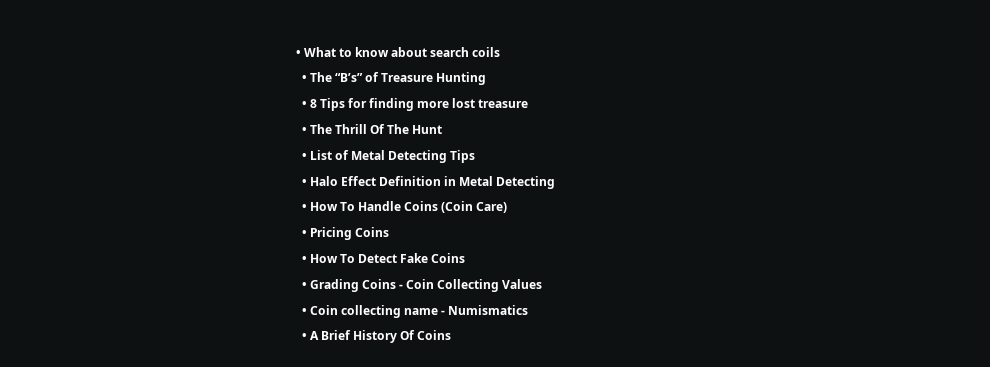• What to know about search coils
  • The “B’s” of Treasure Hunting
  • 8 Tips for finding more lost treasure
  • The Thrill Of The Hunt
  • List of Metal Detecting Tips
  • Halo Effect Definition in Metal Detecting
  • How To Handle Coins (Coin Care)
  • Pricing Coins
  • How To Detect Fake Coins
  • Grading Coins - Coin Collecting Values
  • Coin collecting name - Numismatics
  • A Brief History Of Coins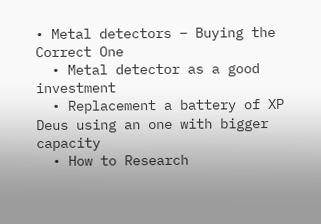• Metal detectors – Buying the Correct One
  • Metal detector as a good investment
  • Replacement a battery of XP Deus using an one with bigger capacity
  • How to Research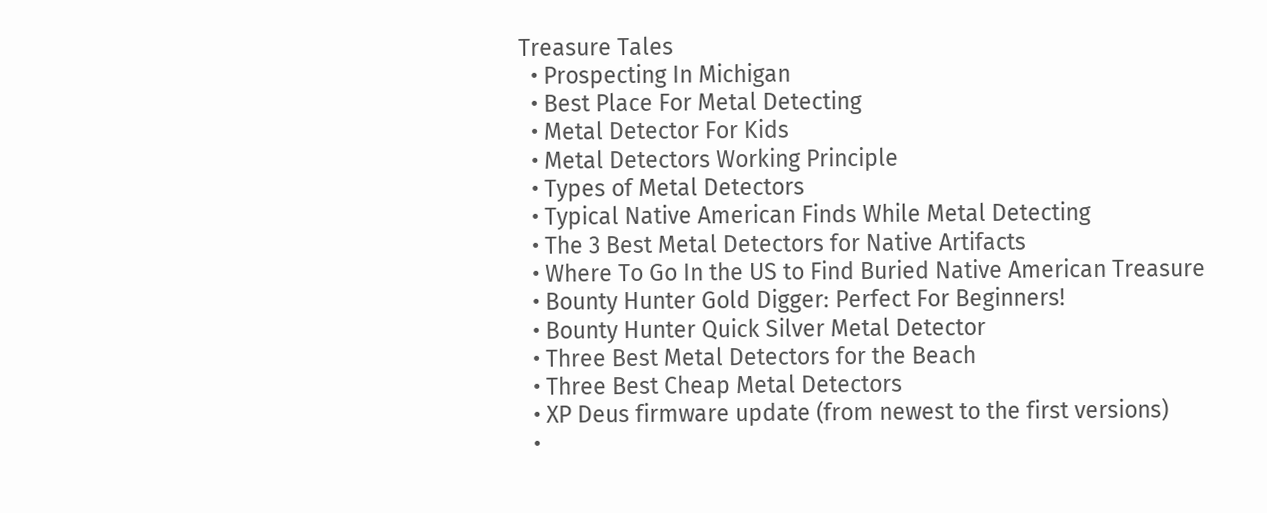Treasure Tales
  • Prospecting In Michigan
  • Best Place For Metal Detecting
  • Metal Detector For Kids
  • Metal Detectors Working Principle
  • Types of Metal Detectors
  • Typical Native American Finds While Metal Detecting
  • The 3 Best Metal Detectors for Native Artifacts
  • Where To Go In the US to Find Buried Native American Treasure
  • Bounty Hunter Gold Digger: Perfect For Beginners!
  • Bounty Hunter Quick Silver Metal Detector
  • Three Best Metal Detectors for the Beach
  • Three Best Cheap Metal Detectors
  • XP Deus firmware update (from newest to the first versions)
  •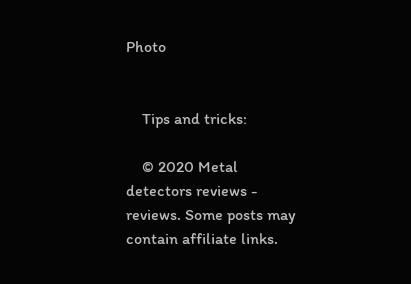Photo


    Tips and tricks:

    © 2020 Metal detectors reviews - reviews. Some posts may contain affiliate links.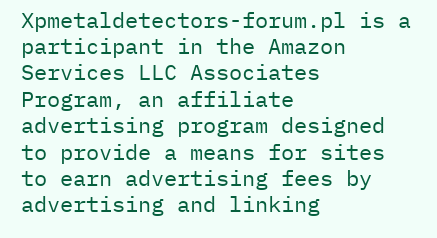Xpmetaldetectors-forum.pl is a participant in the Amazon Services LLC Associates Program, an affiliate advertising program designed to provide a means for sites to earn advertising fees by advertising and linking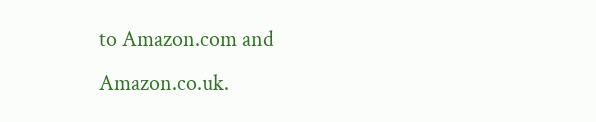to Amazon.com and Amazon.co.uk.